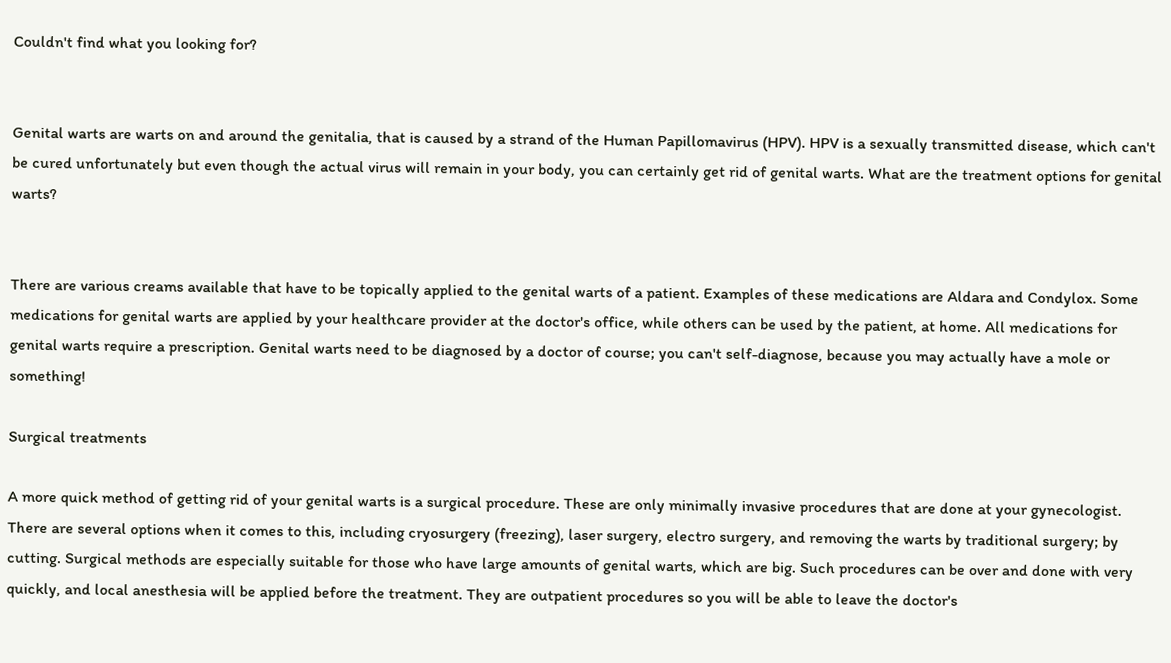Couldn't find what you looking for?


Genital warts are warts on and around the genitalia, that is caused by a strand of the Human Papillomavirus (HPV). HPV is a sexually transmitted disease, which can't be cured unfortunately but even though the actual virus will remain in your body, you can certainly get rid of genital warts. What are the treatment options for genital warts?


There are various creams available that have to be topically applied to the genital warts of a patient. Examples of these medications are Aldara and Condylox. Some medications for genital warts are applied by your healthcare provider at the doctor's office, while others can be used by the patient, at home. All medications for genital warts require a prescription. Genital warts need to be diagnosed by a doctor of course; you can't self-diagnose, because you may actually have a mole or something!

Surgical treatments

A more quick method of getting rid of your genital warts is a surgical procedure. These are only minimally invasive procedures that are done at your gynecologist. There are several options when it comes to this, including cryosurgery (freezing), laser surgery, electro surgery, and removing the warts by traditional surgery; by cutting. Surgical methods are especially suitable for those who have large amounts of genital warts, which are big. Such procedures can be over and done with very quickly, and local anesthesia will be applied before the treatment. They are outpatient procedures so you will be able to leave the doctor's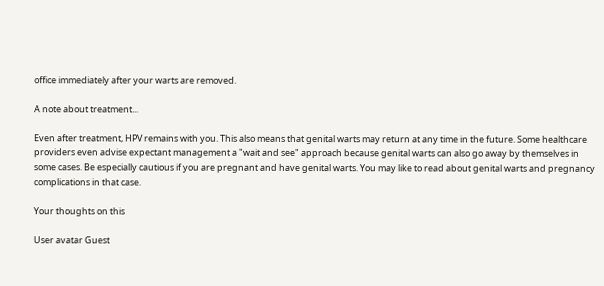office immediately after your warts are removed.

A note about treatment...

Even after treatment, HPV remains with you. This also means that genital warts may return at any time in the future. Some healthcare providers even advise expectant management a "wait and see" approach because genital warts can also go away by themselves in some cases. Be especially cautious if you are pregnant and have genital warts. You may like to read about genital warts and pregnancy complications in that case.

Your thoughts on this

User avatar Guest